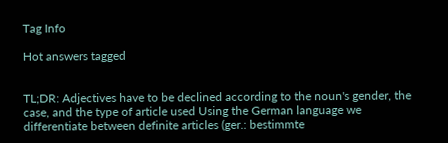Tag Info

Hot answers tagged


TL;DR: Adjectives have to be declined according to the noun's gender, the case, and the type of article used Using the German language we differentiate between definite articles (ger.: bestimmte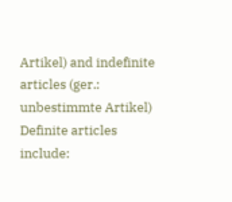Artikel) and indefinite articles (ger.: unbestimmte Artikel) Definite articles include: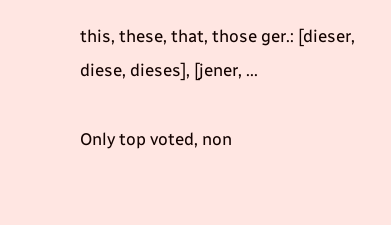this, these, that, those ger.: [dieser, diese, dieses], [jener, ...

Only top voted, non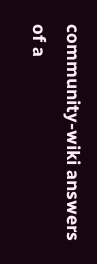community-wiki answers of a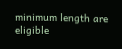minimum length are eligible